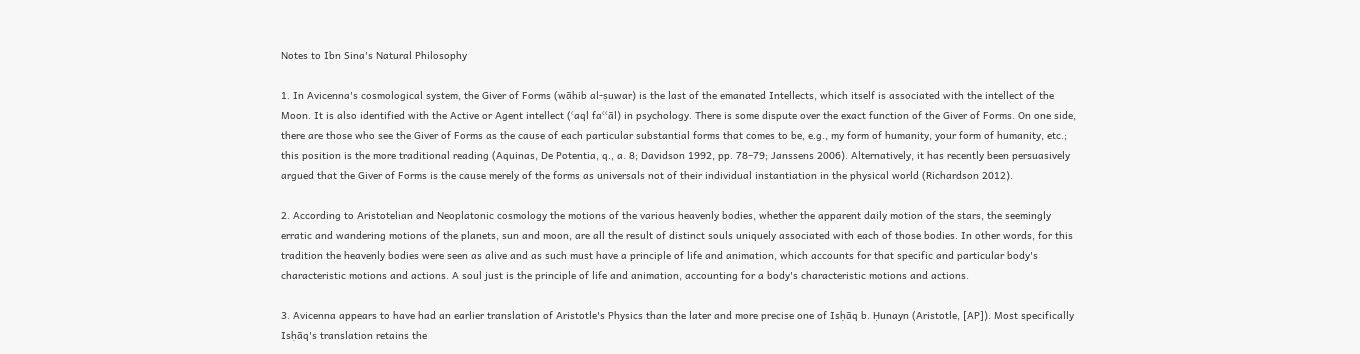Notes to Ibn Sina's Natural Philosophy

1. In Avicenna's cosmological system, the Giver of Forms (wāhib al-ṣuwar) is the last of the emanated Intellects, which itself is associated with the intellect of the Moon. It is also identified with the Active or Agent intellect (ʿaql faʿʿāl) in psychology. There is some dispute over the exact function of the Giver of Forms. On one side, there are those who see the Giver of Forms as the cause of each particular substantial forms that comes to be, e.g., my form of humanity, your form of humanity, etc.; this position is the more traditional reading (Aquinas, De Potentia, q., a. 8; Davidson 1992, pp. 78–79; Janssens 2006). Alternatively, it has recently been persuasively argued that the Giver of Forms is the cause merely of the forms as universals not of their individual instantiation in the physical world (Richardson 2012).

2. According to Aristotelian and Neoplatonic cosmology the motions of the various heavenly bodies, whether the apparent daily motion of the stars, the seemingly erratic and wandering motions of the planets, sun and moon, are all the result of distinct souls uniquely associated with each of those bodies. In other words, for this tradition the heavenly bodies were seen as alive and as such must have a principle of life and animation, which accounts for that specific and particular body's characteristic motions and actions. A soul just is the principle of life and animation, accounting for a body's characteristic motions and actions.

3. Avicenna appears to have had an earlier translation of Aristotle's Physics than the later and more precise one of Isḥāq b. Ḥunayn (Aristotle, [AP]). Most specifically Isḥāq's translation retains the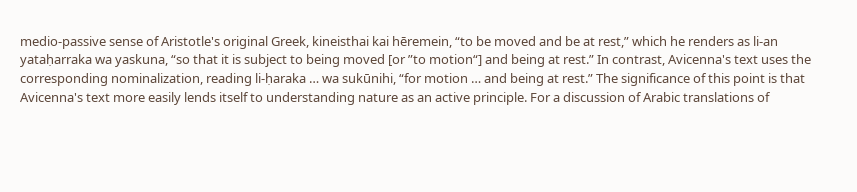medio-passive sense of Aristotle's original Greek, kineisthai kai hēremein, “to be moved and be at rest,” which he renders as li-an yataḥarraka wa yaskuna, “so that it is subject to being moved [or ”to motion“] and being at rest.” In contrast, Avicenna's text uses the corresponding nominalization, reading li-ḥaraka … wa sukūnihi, “for motion … and being at rest.” The significance of this point is that Avicenna's text more easily lends itself to understanding nature as an active principle. For a discussion of Arabic translations of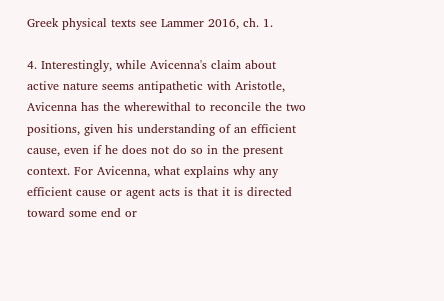Greek physical texts see Lammer 2016, ch. 1.

4. Interestingly, while Avicenna's claim about active nature seems antipathetic with Aristotle, Avicenna has the wherewithal to reconcile the two positions, given his understanding of an efficient cause, even if he does not do so in the present context. For Avicenna, what explains why any efficient cause or agent acts is that it is directed toward some end or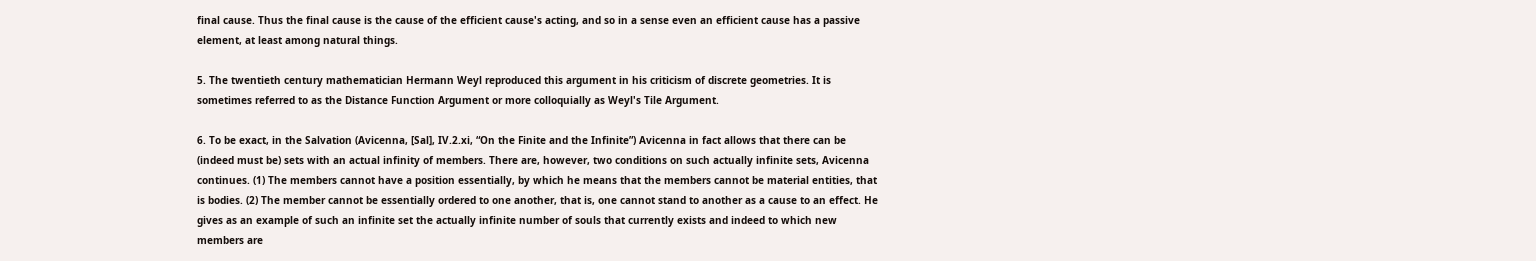final cause. Thus the final cause is the cause of the efficient cause's acting, and so in a sense even an efficient cause has a passive element, at least among natural things.

5. The twentieth century mathematician Hermann Weyl reproduced this argument in his criticism of discrete geometries. It is sometimes referred to as the Distance Function Argument or more colloquially as Weyl's Tile Argument.

6. To be exact, in the Salvation (Avicenna, [Sal], IV.2.xi, “On the Finite and the Infinite”) Avicenna in fact allows that there can be (indeed must be) sets with an actual infinity of members. There are, however, two conditions on such actually infinite sets, Avicenna continues. (1) The members cannot have a position essentially, by which he means that the members cannot be material entities, that is bodies. (2) The member cannot be essentially ordered to one another, that is, one cannot stand to another as a cause to an effect. He gives as an example of such an infinite set the actually infinite number of souls that currently exists and indeed to which new members are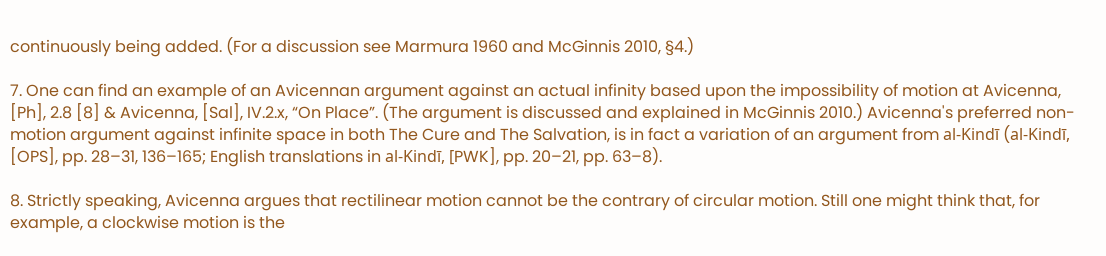continuously being added. (For a discussion see Marmura 1960 and McGinnis 2010, §4.)

7. One can find an example of an Avicennan argument against an actual infinity based upon the impossibility of motion at Avicenna, [Ph], 2.8 [8] & Avicenna, [Sal], IV.2.x, “On Place”. (The argument is discussed and explained in McGinnis 2010.) Avicenna's preferred non-motion argument against infinite space in both The Cure and The Salvation, is in fact a variation of an argument from al-Kindī (al-Kindī, [OPS], pp. 28–31, 136–165; English translations in al-Kindī, [PWK], pp. 20–21, pp. 63–8).

8. Strictly speaking, Avicenna argues that rectilinear motion cannot be the contrary of circular motion. Still one might think that, for example, a clockwise motion is the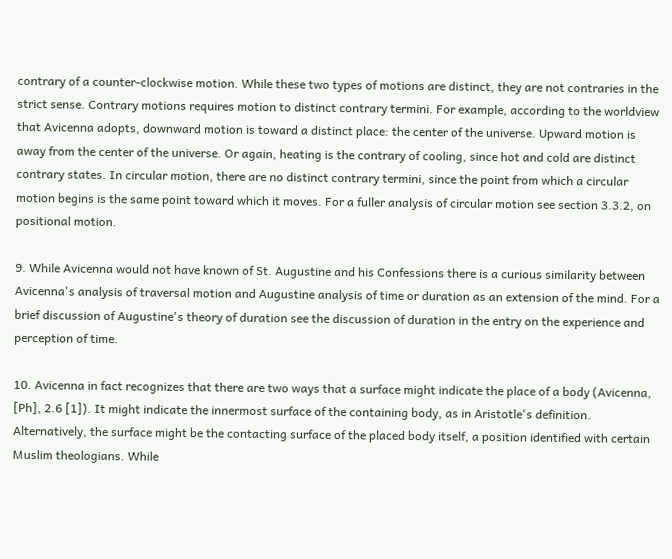contrary of a counter-clockwise motion. While these two types of motions are distinct, they are not contraries in the strict sense. Contrary motions requires motion to distinct contrary termini. For example, according to the worldview that Avicenna adopts, downward motion is toward a distinct place: the center of the universe. Upward motion is away from the center of the universe. Or again, heating is the contrary of cooling, since hot and cold are distinct contrary states. In circular motion, there are no distinct contrary termini, since the point from which a circular motion begins is the same point toward which it moves. For a fuller analysis of circular motion see section 3.3.2, on positional motion.

9. While Avicenna would not have known of St. Augustine and his Confessions there is a curious similarity between Avicenna's analysis of traversal motion and Augustine analysis of time or duration as an extension of the mind. For a brief discussion of Augustine's theory of duration see the discussion of duration in the entry on the experience and perception of time.

10. Avicenna in fact recognizes that there are two ways that a surface might indicate the place of a body (Avicenna, [Ph], 2.6 [1]). It might indicate the innermost surface of the containing body, as in Aristotle's definition. Alternatively, the surface might be the contacting surface of the placed body itself, a position identified with certain Muslim theologians. While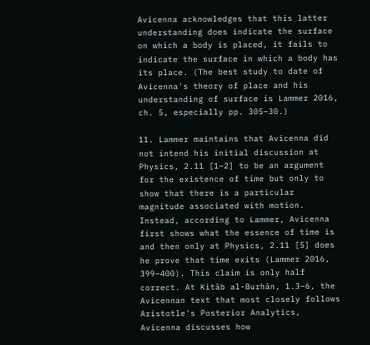Avicenna acknowledges that this latter understanding does indicate the surface on which a body is placed, it fails to indicate the surface in which a body has its place. (The best study to date of Avicenna's theory of place and his understanding of surface is Lammer 2016, ch. 5, especially pp. 305–30.)

11. Lammer maintains that Avicenna did not intend his initial discussion at Physics, 2.11 [1–2] to be an argument for the existence of time but only to show that there is a particular magnitude associated with motion. Instead, according to Lammer, Avicenna first shows what the essence of time is and then only at Physics, 2.11 [5] does he prove that time exits (Lammer 2016, 399–400). This claim is only half correct. At Kitāb al-Burhān, 1.3–6, the Avicennan text that most closely follows Aristotle's Posterior Analytics, Avicenna discusses how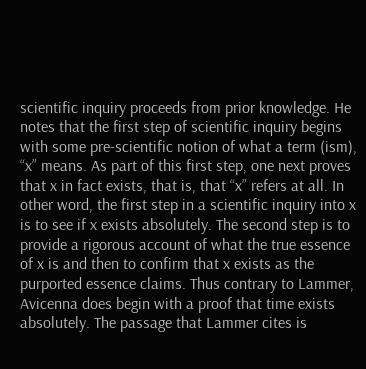scientific inquiry proceeds from prior knowledge. He notes that the first step of scientific inquiry begins with some pre-scientific notion of what a term (ism), “x” means. As part of this first step, one next proves that x in fact exists, that is, that “x” refers at all. In other word, the first step in a scientific inquiry into x is to see if x exists absolutely. The second step is to provide a rigorous account of what the true essence of x is and then to confirm that x exists as the purported essence claims. Thus contrary to Lammer, Avicenna does begin with a proof that time exists absolutely. The passage that Lammer cites is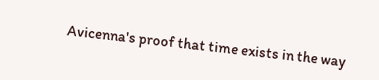Avicenna's proof that time exists in the way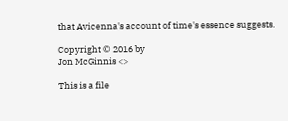that Avicenna's account of time's essence suggests.

Copyright © 2016 by
Jon McGinnis <>

This is a file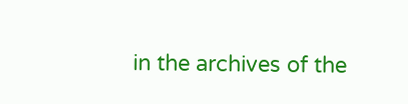in the archives of the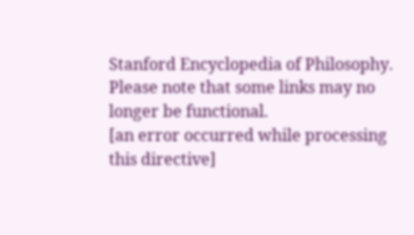Stanford Encyclopedia of Philosophy.
Please note that some links may no longer be functional.
[an error occurred while processing this directive]